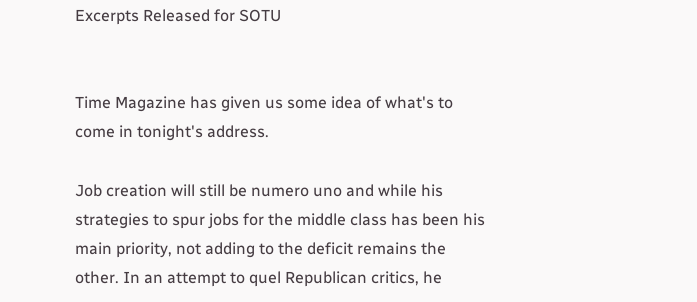Excerpts Released for SOTU


Time Magazine has given us some idea of what's to come in tonight's address.

Job creation will still be numero uno and while his strategies to spur jobs for the middle class has been his main priority, not adding to the deficit remains the other. In an attempt to quel Republican critics, he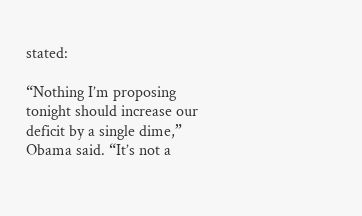stated:

“Nothing I’m proposing tonight should increase our deficit by a single dime,” Obama said. “It’s not a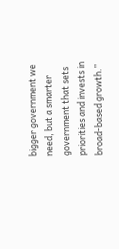bigger government we need, but a smarter government that sets priorities and invests in broad-based growth.”